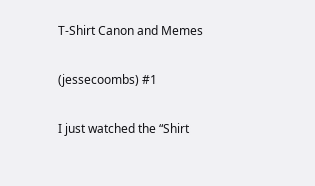T-Shirt Canon and Memes

(jessecoombs) #1

I just watched the “Shirt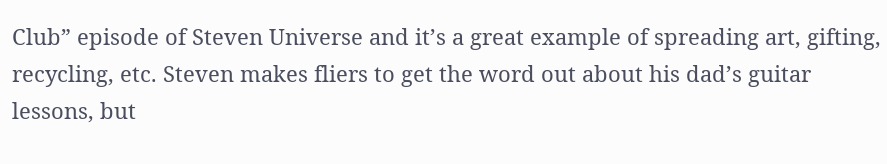Club” episode of Steven Universe and it’s a great example of spreading art, gifting, recycling, etc. Steven makes fliers to get the word out about his dad’s guitar lessons, but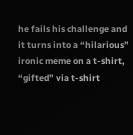he fails his challenge and it turns into a “hilarious” ironic meme on a t-shirt, “gifted” via t-shirt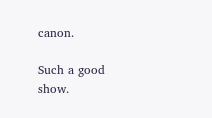canon.

Such a good show.